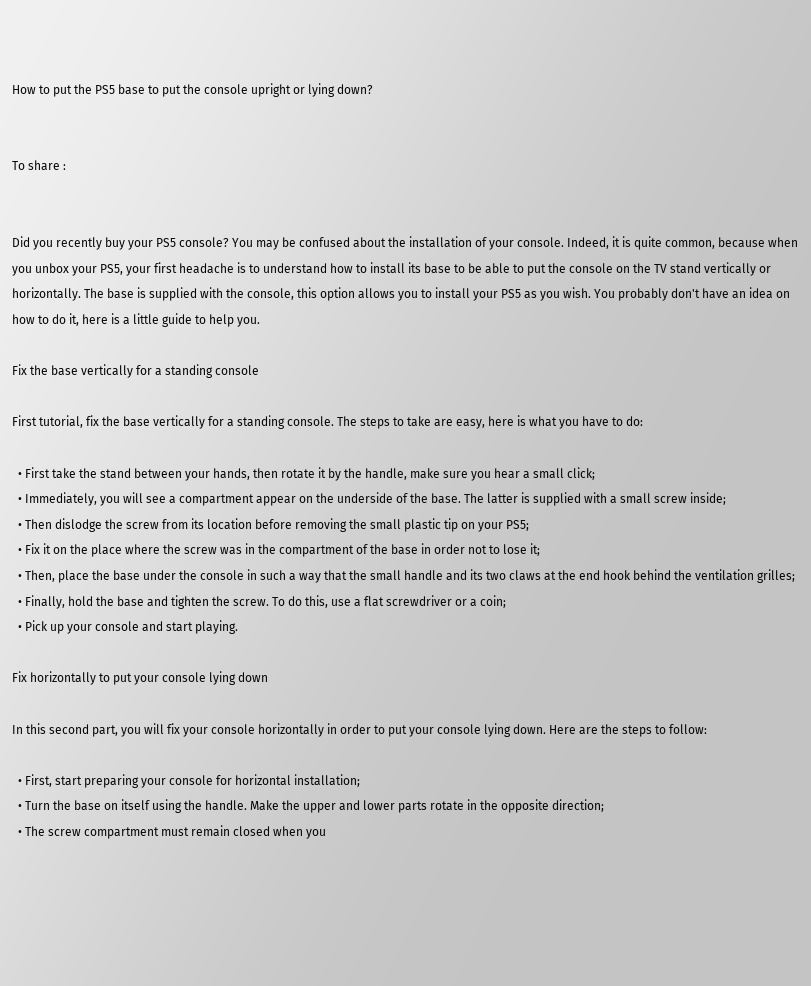How to put the PS5 base to put the console upright or lying down?


To share :


Did you recently buy your PS5 console? You may be confused about the installation of your console. Indeed, it is quite common, because when you unbox your PS5, your first headache is to understand how to install its base to be able to put the console on the TV stand vertically or horizontally. The base is supplied with the console, this option allows you to install your PS5 as you wish. You probably don't have an idea on how to do it, here is a little guide to help you.

Fix the base vertically for a standing console

First tutorial, fix the base vertically for a standing console. The steps to take are easy, here is what you have to do:

  • First take the stand between your hands, then rotate it by the handle, make sure you hear a small click;
  • Immediately, you will see a compartment appear on the underside of the base. The latter is supplied with a small screw inside;
  • Then dislodge the screw from its location before removing the small plastic tip on your PS5;
  • Fix it on the place where the screw was in the compartment of the base in order not to lose it;
  • Then, place the base under the console in such a way that the small handle and its two claws at the end hook behind the ventilation grilles;
  • Finally, hold the base and tighten the screw. To do this, use a flat screwdriver or a coin;
  • Pick up your console and start playing.

Fix horizontally to put your console lying down

In this second part, you will fix your console horizontally in order to put your console lying down. Here are the steps to follow:

  • First, start preparing your console for horizontal installation;
  • Turn the base on itself using the handle. Make the upper and lower parts rotate in the opposite direction;
  • The screw compartment must remain closed when you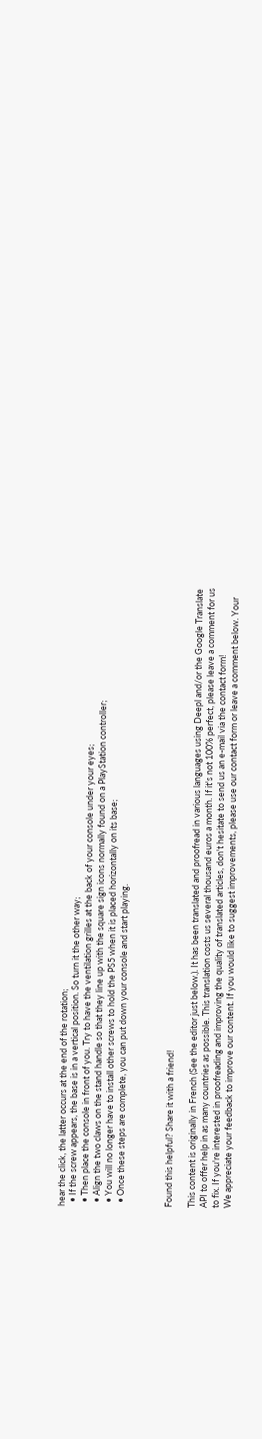hear the click, the latter occurs at the end of the rotation;
  • If the screw appears, the base is in a vertical position. So turn it the other way;
  • Then place the console in front of you. Try to have the ventilation grilles at the back of your console under your eyes;
  • Align the two claws on the stand handle so that they line up with the square sign icons normally found on a PlayStation controller;
  • You will no longer have to install other screws to hold the PS5 when it is placed horizontally on its base;
  • Once these steps are complete, you can put down your console and start playing.



Found this helpful? Share it with a friend!

This content is originally in French (See the editor just below.). It has been translated and proofread in various languages using Deepl and/or the Google Translate API to offer help in as many countries as possible. This translation costs us several thousand euros a month. If it's not 100% perfect, please leave a comment for us to fix. If you're interested in proofreading and improving the quality of translated articles, don't hesitate to send us an e-mail via the contact form!
We appreciate your feedback to improve our content. If you would like to suggest improvements, please use our contact form or leave a comment below. Your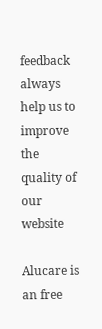feedback always help us to improve the quality of our website

Alucare is an free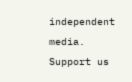independent media. Support us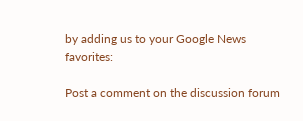by adding us to your Google News favorites:

Post a comment on the discussion forum